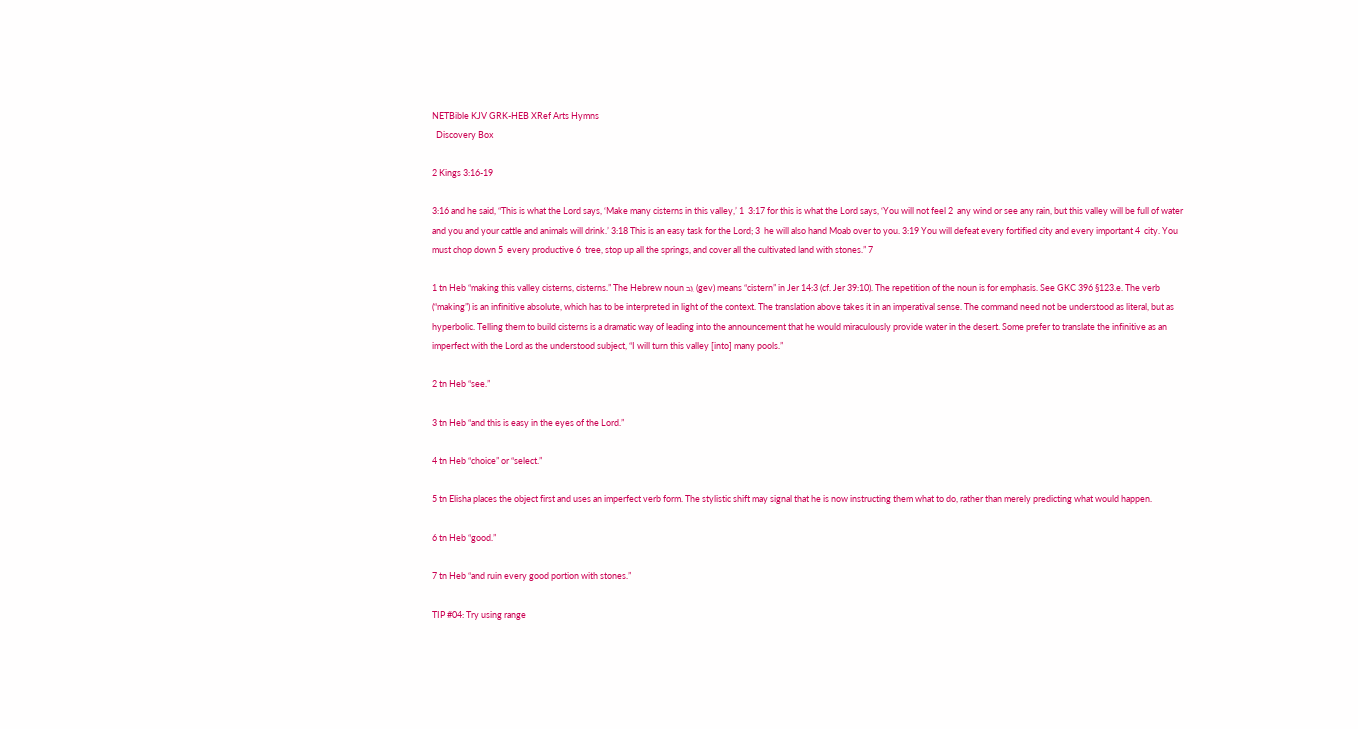NETBible KJV GRK-HEB XRef Arts Hymns
  Discovery Box

2 Kings 3:16-19

3:16 and he said, “This is what the Lord says, ‘Make many cisterns in this valley,’ 1  3:17 for this is what the Lord says, ‘You will not feel 2  any wind or see any rain, but this valley will be full of water and you and your cattle and animals will drink.’ 3:18 This is an easy task for the Lord; 3  he will also hand Moab over to you. 3:19 You will defeat every fortified city and every important 4  city. You must chop down 5  every productive 6  tree, stop up all the springs, and cover all the cultivated land with stones.” 7

1 tn Heb “making this valley cisterns, cisterns.” The Hebrew noun גֵּב (gev) means “cistern” in Jer 14:3 (cf. Jer 39:10). The repetition of the noun is for emphasis. See GKC 396 §123.e. The verb (“making”) is an infinitive absolute, which has to be interpreted in light of the context. The translation above takes it in an imperatival sense. The command need not be understood as literal, but as hyperbolic. Telling them to build cisterns is a dramatic way of leading into the announcement that he would miraculously provide water in the desert. Some prefer to translate the infinitive as an imperfect with the Lord as the understood subject, “I will turn this valley [into] many pools.”

2 tn Heb “see.”

3 tn Heb “and this is easy in the eyes of the Lord.”

4 tn Heb “choice” or “select.”

5 tn Elisha places the object first and uses an imperfect verb form. The stylistic shift may signal that he is now instructing them what to do, rather than merely predicting what would happen.

6 tn Heb “good.”

7 tn Heb “and ruin every good portion with stones.”

TIP #04: Try using range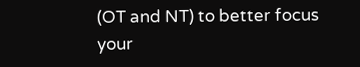(OT and NT) to better focus your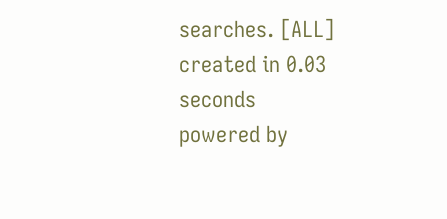searches. [ALL]
created in 0.03 seconds
powered by